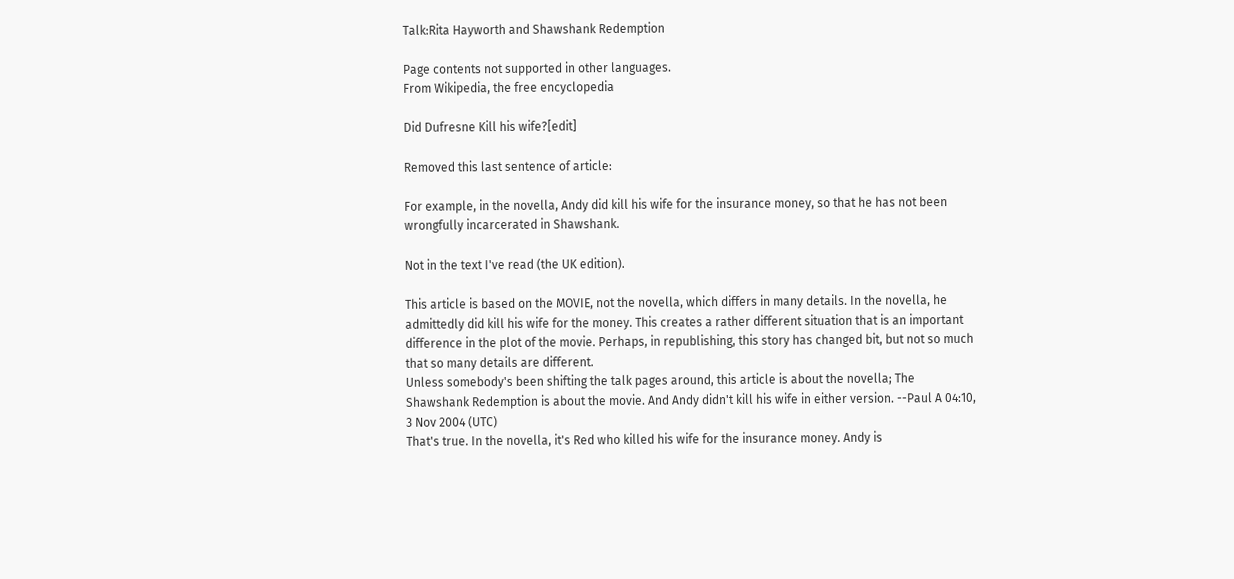Talk:Rita Hayworth and Shawshank Redemption

Page contents not supported in other languages.
From Wikipedia, the free encyclopedia

Did Dufresne Kill his wife?[edit]

Removed this last sentence of article:

For example, in the novella, Andy did kill his wife for the insurance money, so that he has not been wrongfully incarcerated in Shawshank.

Not in the text I've read (the UK edition).

This article is based on the MOVIE, not the novella, which differs in many details. In the novella, he admittedly did kill his wife for the money. This creates a rather different situation that is an important difference in the plot of the movie. Perhaps, in republishing, this story has changed bit, but not so much that so many details are different.
Unless somebody's been shifting the talk pages around, this article is about the novella; The Shawshank Redemption is about the movie. And Andy didn't kill his wife in either version. --Paul A 04:10, 3 Nov 2004 (UTC)
That's true. In the novella, it's Red who killed his wife for the insurance money. Andy is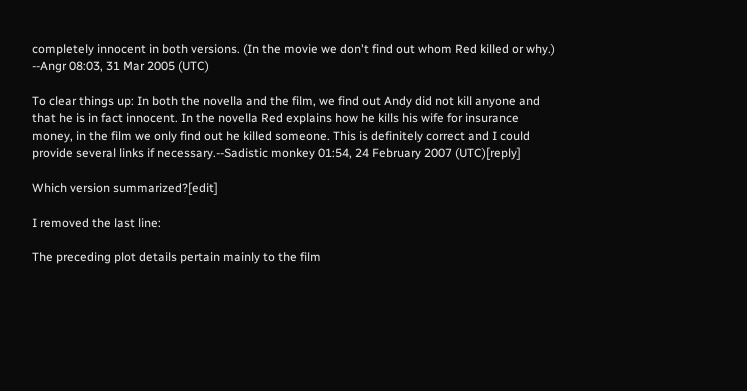completely innocent in both versions. (In the movie we don't find out whom Red killed or why.) --Angr 08:03, 31 Mar 2005 (UTC)

To clear things up: In both the novella and the film, we find out Andy did not kill anyone and that he is in fact innocent. In the novella Red explains how he kills his wife for insurance money, in the film we only find out he killed someone. This is definitely correct and I could provide several links if necessary.--Sadistic monkey 01:54, 24 February 2007 (UTC)[reply]

Which version summarized?[edit]

I removed the last line:

The preceding plot details pertain mainly to the film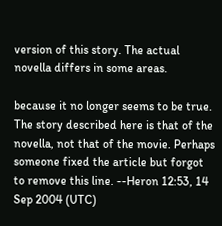version of this story. The actual novella differs in some areas.

because it no longer seems to be true. The story described here is that of the novella, not that of the movie. Perhaps someone fixed the article but forgot to remove this line. --Heron 12:53, 14 Sep 2004 (UTC)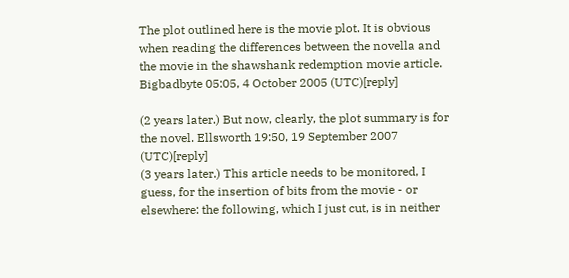The plot outlined here is the movie plot. It is obvious when reading the differences between the novella and the movie in the shawshank redemption movie article. Bigbadbyte 05:05, 4 October 2005 (UTC)[reply]

(2 years later.) But now, clearly, the plot summary is for the novel. Ellsworth 19:50, 19 September 2007 (UTC)[reply]
(3 years later.) This article needs to be monitored, I guess, for the insertion of bits from the movie - or elsewhere: the following, which I just cut, is in neither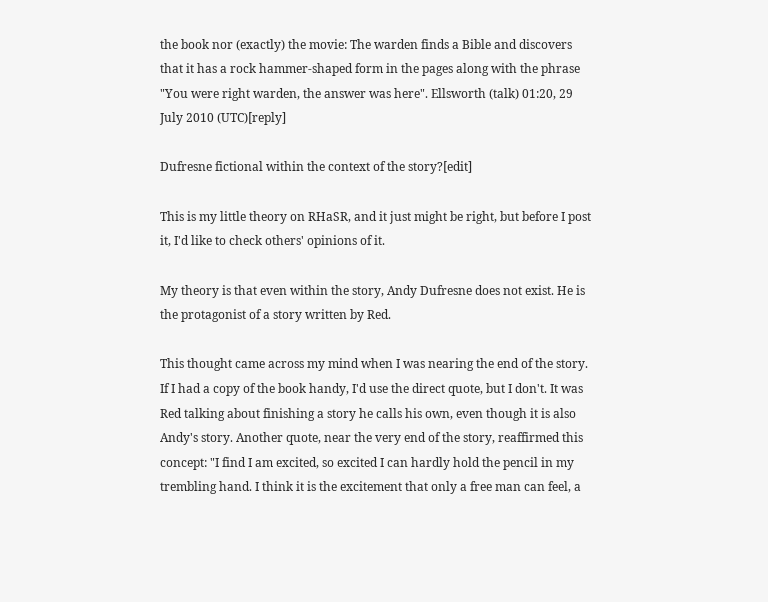the book nor (exactly) the movie: The warden finds a Bible and discovers that it has a rock hammer-shaped form in the pages along with the phrase "You were right warden, the answer was here". Ellsworth (talk) 01:20, 29 July 2010 (UTC)[reply]

Dufresne fictional within the context of the story?[edit]

This is my little theory on RHaSR, and it just might be right, but before I post it, I'd like to check others' opinions of it.

My theory is that even within the story, Andy Dufresne does not exist. He is the protagonist of a story written by Red.

This thought came across my mind when I was nearing the end of the story. If I had a copy of the book handy, I'd use the direct quote, but I don't. It was Red talking about finishing a story he calls his own, even though it is also Andy's story. Another quote, near the very end of the story, reaffirmed this concept: "I find I am excited, so excited I can hardly hold the pencil in my trembling hand. I think it is the excitement that only a free man can feel, a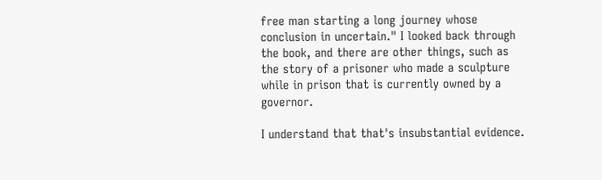free man starting a long journey whose conclusion in uncertain." I looked back through the book, and there are other things, such as the story of a prisoner who made a sculpture while in prison that is currently owned by a governor.

I understand that that's insubstantial evidence.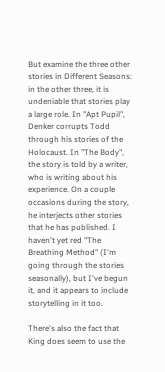But examine the three other stories in Different Seasons: in the other three, it is undeniable that stories play a large role. In "Apt Pupil", Denker corrupts Todd through his stories of the Holocaust. In "The Body", the story is told by a writer, who is writing about his experience. On a couple occasions during the story, he interjects other stories that he has published. I haven't yet red "The Breathing Method" (I'm going through the stories seasonally), but I've begun it, and it appears to include storytelling in it too.

There's also the fact that King does seem to use the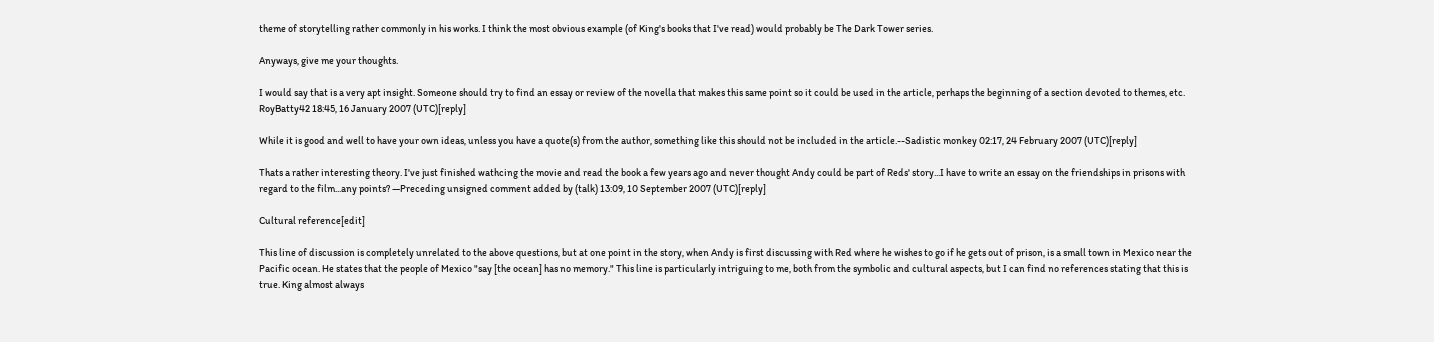theme of storytelling rather commonly in his works. I think the most obvious example (of King's books that I've read) would probably be The Dark Tower series.

Anyways, give me your thoughts.

I would say that is a very apt insight. Someone should try to find an essay or review of the novella that makes this same point so it could be used in the article, perhaps the beginning of a section devoted to themes, etc. RoyBatty42 18:45, 16 January 2007 (UTC)[reply]

While it is good and well to have your own ideas, unless you have a quote(s) from the author, something like this should not be included in the article.--Sadistic monkey 02:17, 24 February 2007 (UTC)[reply]

Thats a rather interesting theory. I've just finished wathcing the movie and read the book a few years ago and never thought Andy could be part of Reds' story...I have to write an essay on the friendships in prisons with regard to the film...any points? —Preceding unsigned comment added by (talk) 13:09, 10 September 2007 (UTC)[reply]

Cultural reference[edit]

This line of discussion is completely unrelated to the above questions, but at one point in the story, when Andy is first discussing with Red where he wishes to go if he gets out of prison, is a small town in Mexico near the Pacific ocean. He states that the people of Mexico "say [the ocean] has no memory." This line is particularly intriguing to me, both from the symbolic and cultural aspects, but I can find no references stating that this is true. King almost always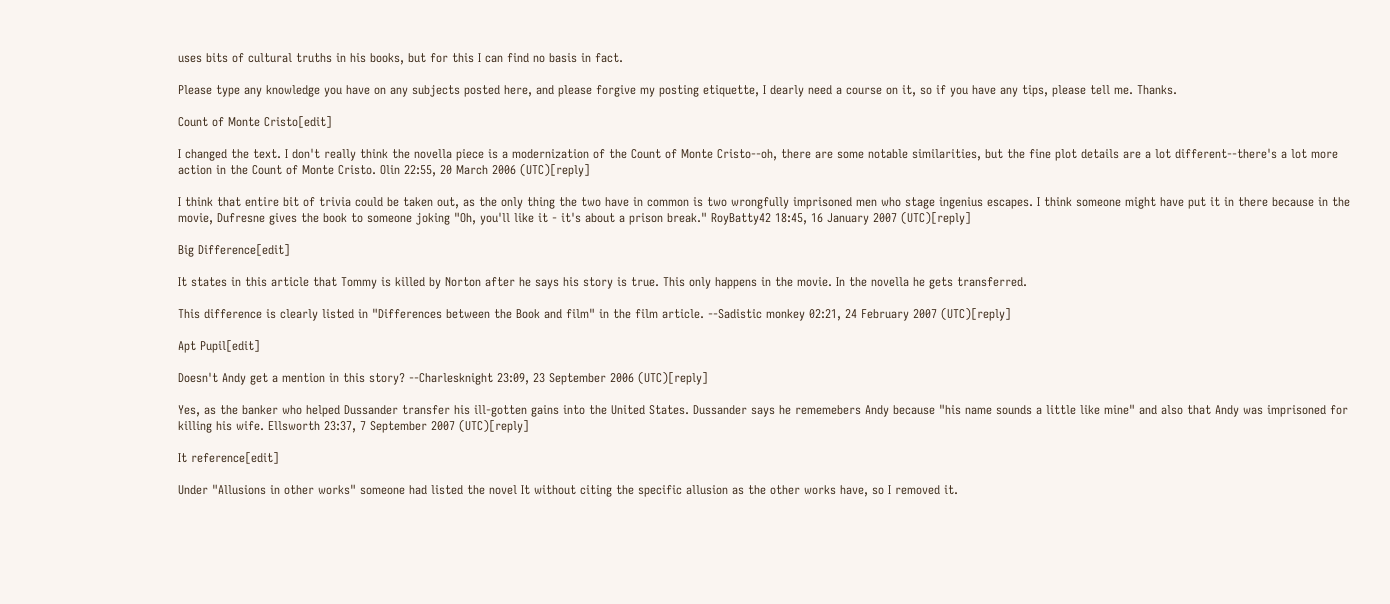uses bits of cultural truths in his books, but for this I can find no basis in fact.

Please type any knowledge you have on any subjects posted here, and please forgive my posting etiquette, I dearly need a course on it, so if you have any tips, please tell me. Thanks.

Count of Monte Cristo[edit]

I changed the text. I don't really think the novella piece is a modernization of the Count of Monte Cristo--oh, there are some notable similarities, but the fine plot details are a lot different--there's a lot more action in the Count of Monte Cristo. Olin 22:55, 20 March 2006 (UTC)[reply]

I think that entire bit of trivia could be taken out, as the only thing the two have in common is two wrongfully imprisoned men who stage ingenius escapes. I think someone might have put it in there because in the movie, Dufresne gives the book to someone joking "Oh, you'll like it - it's about a prison break." RoyBatty42 18:45, 16 January 2007 (UTC)[reply]

Big Difference[edit]

It states in this article that Tommy is killed by Norton after he says his story is true. This only happens in the movie. In the novella he gets transferred.

This difference is clearly listed in "Differences between the Book and film" in the film article. --Sadistic monkey 02:21, 24 February 2007 (UTC)[reply]

Apt Pupil[edit]

Doesn't Andy get a mention in this story? --Charlesknight 23:09, 23 September 2006 (UTC)[reply]

Yes, as the banker who helped Dussander transfer his ill-gotten gains into the United States. Dussander says he rememebers Andy because "his name sounds a little like mine" and also that Andy was imprisoned for killing his wife. Ellsworth 23:37, 7 September 2007 (UTC)[reply]

It reference[edit]

Under "Allusions in other works" someone had listed the novel It without citing the specific allusion as the other works have, so I removed it.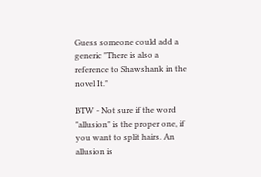Guess someone could add a generic "There is also a reference to Shawshank in the novel It."

BTW - Not sure if the word "allusion" is the proper one, if you want to split hairs. An allusion is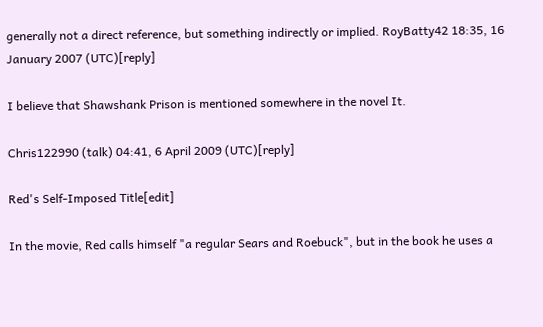generally not a direct reference, but something indirectly or implied. RoyBatty42 18:35, 16 January 2007 (UTC)[reply]

I believe that Shawshank Prison is mentioned somewhere in the novel It.

Chris122990 (talk) 04:41, 6 April 2009 (UTC)[reply]

Red's Self-Imposed Title[edit]

In the movie, Red calls himself "a regular Sears and Roebuck", but in the book he uses a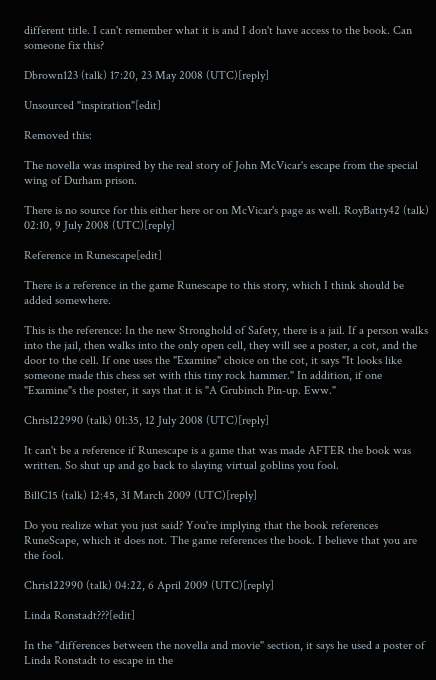different title. I can't remember what it is and I don't have access to the book. Can someone fix this?

Dbrown123 (talk) 17:20, 23 May 2008 (UTC)[reply]

Unsourced "inspiration"[edit]

Removed this:

The novella was inspired by the real story of John McVicar's escape from the special wing of Durham prison.

There is no source for this either here or on McVicar's page as well. RoyBatty42 (talk) 02:10, 9 July 2008 (UTC)[reply]

Reference in Runescape[edit]

There is a reference in the game Runescape to this story, which I think should be added somewhere.

This is the reference: In the new Stronghold of Safety, there is a jail. If a person walks into the jail, then walks into the only open cell, they will see a poster, a cot, and the door to the cell. If one uses the "Examine" choice on the cot, it says "It looks like someone made this chess set with this tiny rock hammer." In addition, if one "Examine"s the poster, it says that it is "A Grubinch Pin-up. Eww."

Chris122990 (talk) 01:35, 12 July 2008 (UTC)[reply]

It can't be a reference if Runescape is a game that was made AFTER the book was written. So shut up and go back to slaying virtual goblins you fool.

BillC15 (talk) 12:45, 31 March 2009 (UTC)[reply]

Do you realize what you just said? You're implying that the book references RuneScape, which it does not. The game references the book. I believe that you are the fool.

Chris122990 (talk) 04:22, 6 April 2009 (UTC)[reply]

Linda Ronstadt???[edit]

In the "differences between the novella and movie" section, it says he used a poster of Linda Ronstadt to escape in the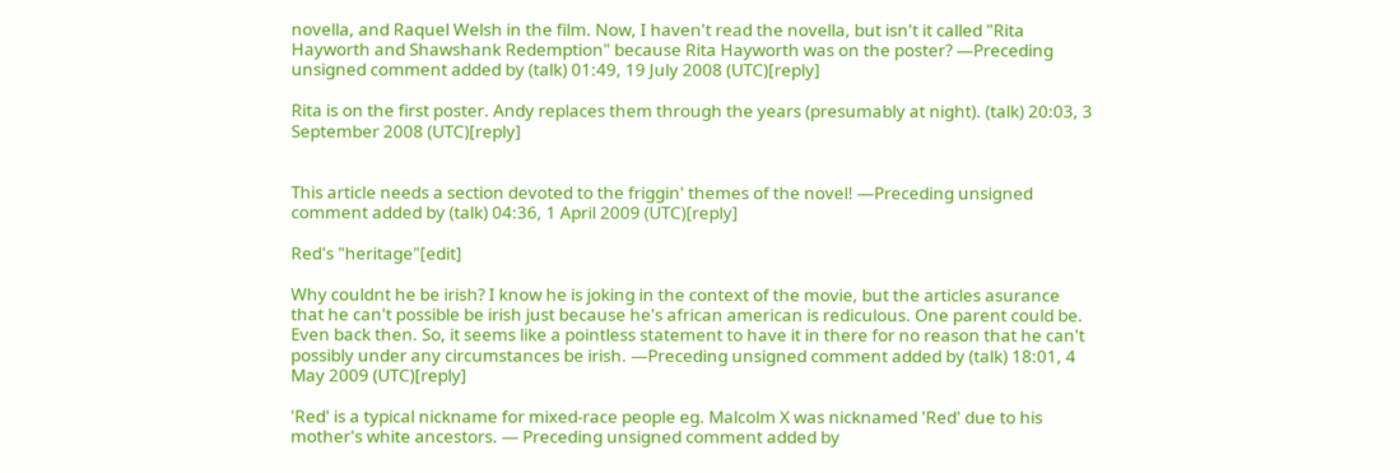novella, and Raquel Welsh in the film. Now, I haven't read the novella, but isn't it called "Rita Hayworth and Shawshank Redemption" because Rita Hayworth was on the poster? —Preceding unsigned comment added by (talk) 01:49, 19 July 2008 (UTC)[reply]

Rita is on the first poster. Andy replaces them through the years (presumably at night). (talk) 20:03, 3 September 2008 (UTC)[reply]


This article needs a section devoted to the friggin' themes of the novel! —Preceding unsigned comment added by (talk) 04:36, 1 April 2009 (UTC)[reply]

Red's "heritage"[edit]

Why couldnt he be irish? I know he is joking in the context of the movie, but the articles asurance that he can't possible be irish just because he's african american is rediculous. One parent could be. Even back then. So, it seems like a pointless statement to have it in there for no reason that he can't possibly under any circumstances be irish. —Preceding unsigned comment added by (talk) 18:01, 4 May 2009 (UTC)[reply]

'Red' is a typical nickname for mixed-race people eg. Malcolm X was nicknamed 'Red' due to his mother's white ancestors. — Preceding unsigned comment added by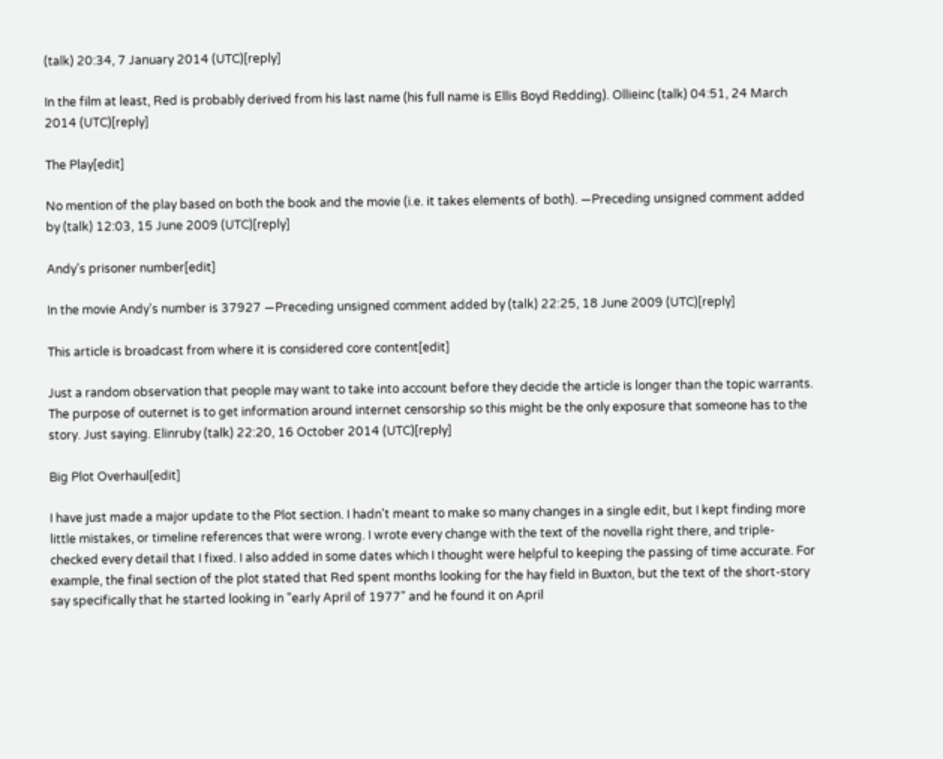(talk) 20:34, 7 January 2014 (UTC)[reply]

In the film at least, Red is probably derived from his last name (his full name is Ellis Boyd Redding). Ollieinc (talk) 04:51, 24 March 2014 (UTC)[reply]

The Play[edit]

No mention of the play based on both the book and the movie (i.e. it takes elements of both). —Preceding unsigned comment added by (talk) 12:03, 15 June 2009 (UTC)[reply]

Andy's prisoner number[edit]

In the movie Andy's number is 37927 —Preceding unsigned comment added by (talk) 22:25, 18 June 2009 (UTC)[reply]

This article is broadcast from where it is considered core content[edit]

Just a random observation that people may want to take into account before they decide the article is longer than the topic warrants. The purpose of outernet is to get information around internet censorship so this might be the only exposure that someone has to the story. Just saying. Elinruby (talk) 22:20, 16 October 2014 (UTC)[reply]

Big Plot Overhaul[edit]

I have just made a major update to the Plot section. I hadn't meant to make so many changes in a single edit, but I kept finding more little mistakes, or timeline references that were wrong. I wrote every change with the text of the novella right there, and triple-checked every detail that I fixed. I also added in some dates which I thought were helpful to keeping the passing of time accurate. For example, the final section of the plot stated that Red spent months looking for the hay field in Buxton, but the text of the short-story say specifically that he started looking in "early April of 1977" and he found it on April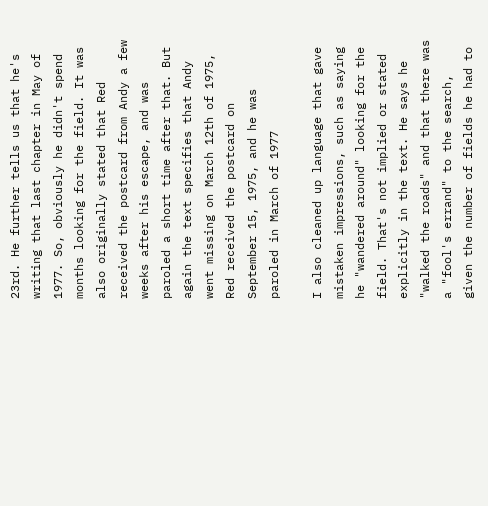23rd. He further tells us that he's writing that last chapter in May of 1977. So, obviously he didn't spend months looking for the field. It was also originally stated that Red received the postcard from Andy a few weeks after his escape, and was paroled a short time after that. But again the text specifies that Andy went missing on March 12th of 1975, Red received the postcard on September 15, 1975, and he was paroled in March of 1977

I also cleaned up language that gave mistaken impressions, such as saying he "wandered around" looking for the field. That's not implied or stated explicitly in the text. He says he "walked the roads" and that there was a "fool's errand" to the search, given the number of fields he had to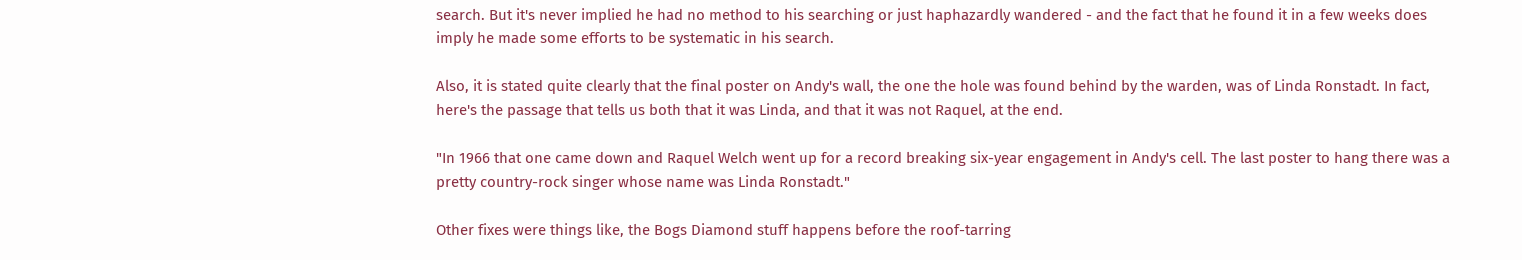search. But it's never implied he had no method to his searching or just haphazardly wandered - and the fact that he found it in a few weeks does imply he made some efforts to be systematic in his search.

Also, it is stated quite clearly that the final poster on Andy's wall, the one the hole was found behind by the warden, was of Linda Ronstadt. In fact, here's the passage that tells us both that it was Linda, and that it was not Raquel, at the end.

"In 1966 that one came down and Raquel Welch went up for a record breaking six-year engagement in Andy's cell. The last poster to hang there was a pretty country-rock singer whose name was Linda Ronstadt."

Other fixes were things like, the Bogs Diamond stuff happens before the roof-tarring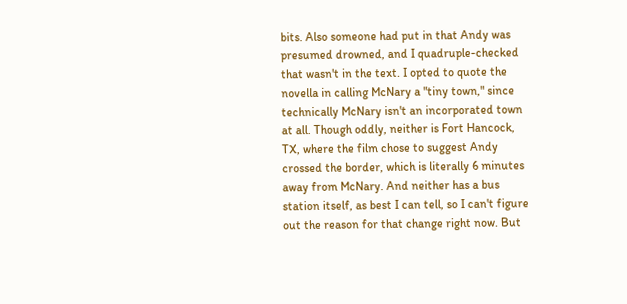bits. Also someone had put in that Andy was presumed drowned, and I quadruple-checked that wasn't in the text. I opted to quote the novella in calling McNary a "tiny town," since technically McNary isn't an incorporated town at all. Though oddly, neither is Fort Hancock, TX, where the film chose to suggest Andy crossed the border, which is literally 6 minutes away from McNary. And neither has a bus station itself, as best I can tell, so I can't figure out the reason for that change right now. But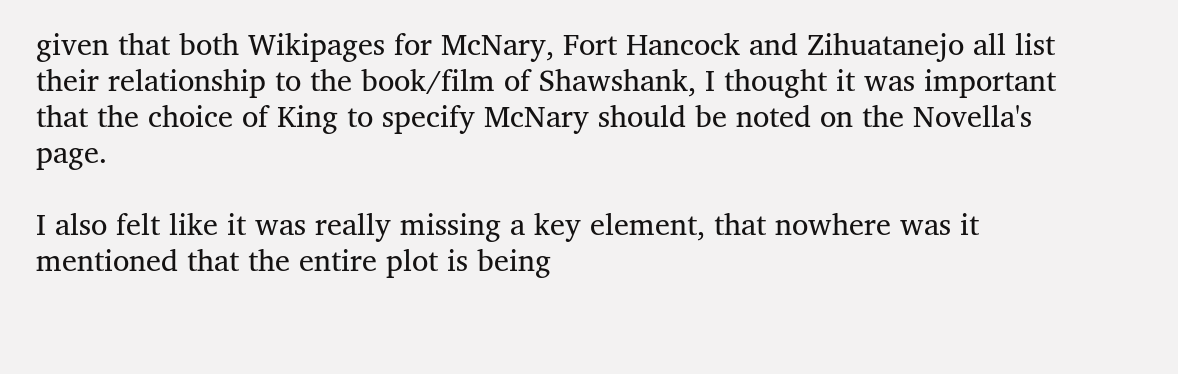given that both Wikipages for McNary, Fort Hancock and Zihuatanejo all list their relationship to the book/film of Shawshank, I thought it was important that the choice of King to specify McNary should be noted on the Novella's page.

I also felt like it was really missing a key element, that nowhere was it mentioned that the entire plot is being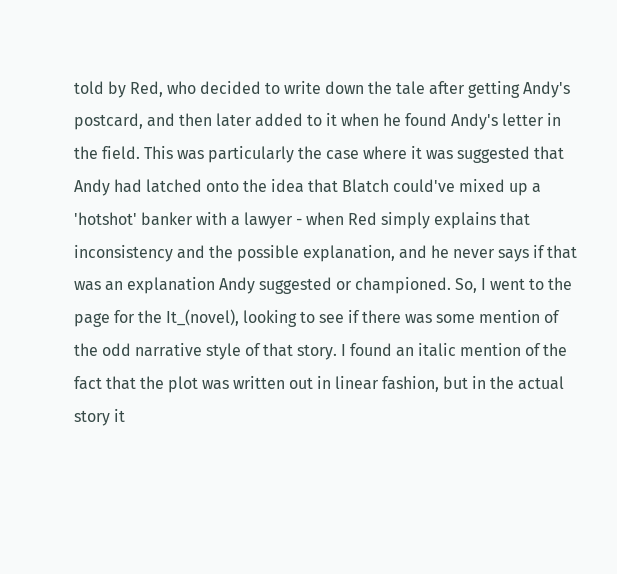told by Red, who decided to write down the tale after getting Andy's postcard, and then later added to it when he found Andy's letter in the field. This was particularly the case where it was suggested that Andy had latched onto the idea that Blatch could've mixed up a 'hotshot' banker with a lawyer - when Red simply explains that inconsistency and the possible explanation, and he never says if that was an explanation Andy suggested or championed. So, I went to the page for the It_(novel), looking to see if there was some mention of the odd narrative style of that story. I found an italic mention of the fact that the plot was written out in linear fashion, but in the actual story it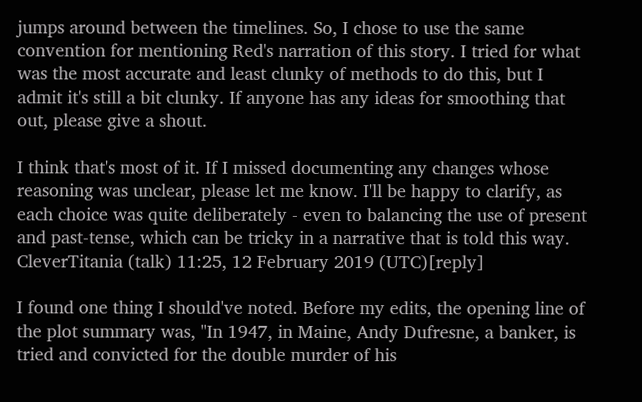jumps around between the timelines. So, I chose to use the same convention for mentioning Red's narration of this story. I tried for what was the most accurate and least clunky of methods to do this, but I admit it's still a bit clunky. If anyone has any ideas for smoothing that out, please give a shout.

I think that's most of it. If I missed documenting any changes whose reasoning was unclear, please let me know. I'll be happy to clarify, as each choice was quite deliberately - even to balancing the use of present and past-tense, which can be tricky in a narrative that is told this way. CleverTitania (talk) 11:25, 12 February 2019 (UTC)[reply]

I found one thing I should've noted. Before my edits, the opening line of the plot summary was, "In 1947, in Maine, Andy Dufresne, a banker, is tried and convicted for the double murder of his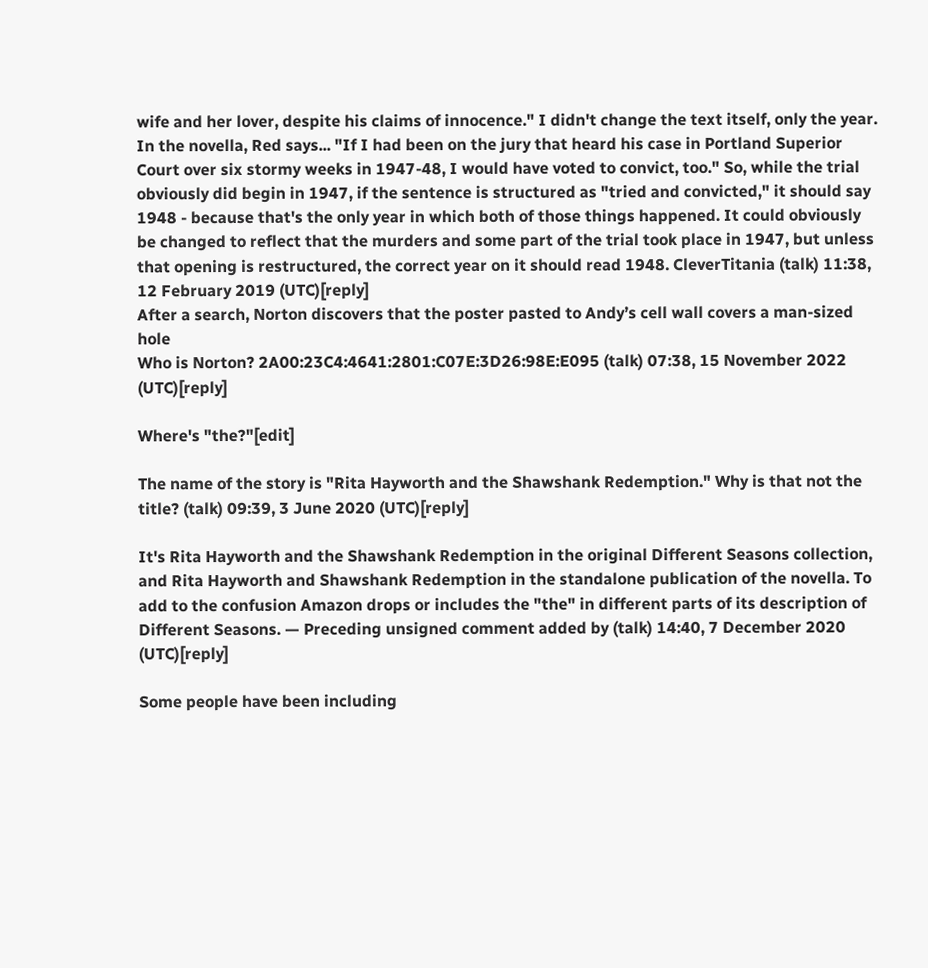wife and her lover, despite his claims of innocence." I didn't change the text itself, only the year. In the novella, Red says... "If I had been on the jury that heard his case in Portland Superior Court over six stormy weeks in 1947-48, I would have voted to convict, too." So, while the trial obviously did begin in 1947, if the sentence is structured as "tried and convicted," it should say 1948 - because that's the only year in which both of those things happened. It could obviously be changed to reflect that the murders and some part of the trial took place in 1947, but unless that opening is restructured, the correct year on it should read 1948. CleverTitania (talk) 11:38, 12 February 2019 (UTC)[reply]
After a search, Norton discovers that the poster pasted to Andy’s cell wall covers a man-sized hole
Who is Norton? 2A00:23C4:4641:2801:C07E:3D26:98E:E095 (talk) 07:38, 15 November 2022 (UTC)[reply]

Where's "the?"[edit]

The name of the story is "Rita Hayworth and the Shawshank Redemption." Why is that not the title? (talk) 09:39, 3 June 2020 (UTC)[reply]

It's Rita Hayworth and the Shawshank Redemption in the original Different Seasons collection, and Rita Hayworth and Shawshank Redemption in the standalone publication of the novella. To add to the confusion Amazon drops or includes the "the" in different parts of its description of Different Seasons. — Preceding unsigned comment added by (talk) 14:40, 7 December 2020 (UTC)[reply]

Some people have been including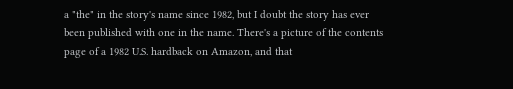a "the" in the story's name since 1982, but I doubt the story has ever been published with one in the name. There's a picture of the contents page of a 1982 U.S. hardback on Amazon, and that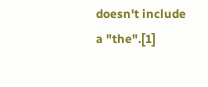doesn't include a "the".[1]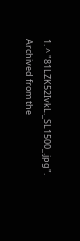1. ^ "81LZK52IvkL._SL1500_.jpg". Archived from the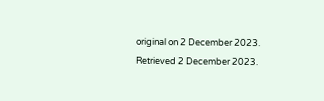original on 2 December 2023. Retrieved 2 December 2023.